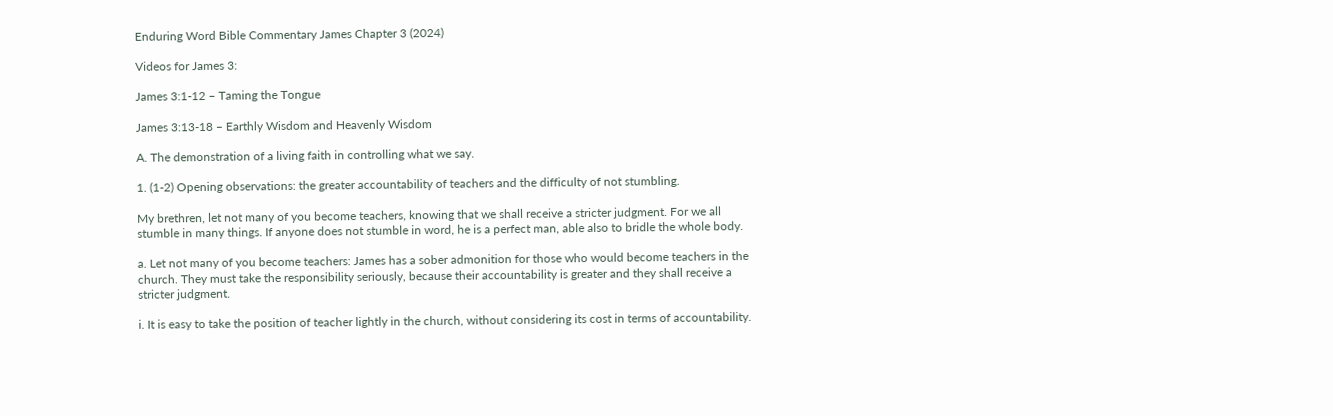Enduring Word Bible Commentary James Chapter 3 (2024)

Videos for James 3:

James 3:1-12 – Taming the Tongue

James 3:13-18 – Earthly Wisdom and Heavenly Wisdom

A. The demonstration of a living faith in controlling what we say.

1. (1-2) Opening observations: the greater accountability of teachers and the difficulty of not stumbling.

My brethren, let not many of you become teachers, knowing that we shall receive a stricter judgment. For we all stumble in many things. If anyone does not stumble in word, he is a perfect man, able also to bridle the whole body.

a. Let not many of you become teachers: James has a sober admonition for those who would become teachers in the church. They must take the responsibility seriously, because their accountability is greater and they shall receive a stricter judgment.

i. It is easy to take the position of teacher lightly in the church, without considering its cost in terms of accountability.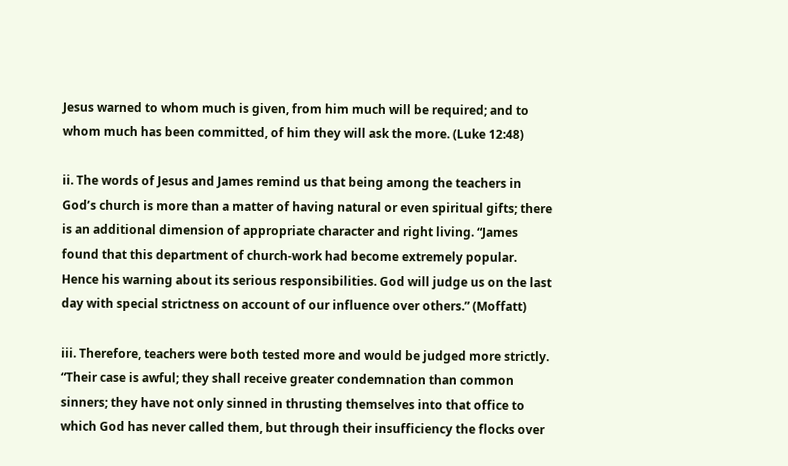Jesus warned to whom much is given, from him much will be required; and to whom much has been committed, of him they will ask the more. (Luke 12:48)

ii. The words of Jesus and James remind us that being among the teachers in God’s church is more than a matter of having natural or even spiritual gifts; there is an additional dimension of appropriate character and right living. “James found that this department of church-work had become extremely popular. Hence his warning about its serious responsibilities. God will judge us on the last day with special strictness on account of our influence over others.” (Moffatt)

iii. Therefore, teachers were both tested more and would be judged more strictly. “Their case is awful; they shall receive greater condemnation than common sinners; they have not only sinned in thrusting themselves into that office to which God has never called them, but through their insufficiency the flocks over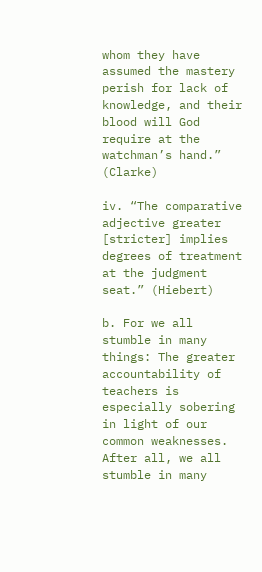whom they have assumed the mastery perish for lack of knowledge, and their blood will God require at the watchman’s hand.” (Clarke)

iv. “The comparative adjective greater [stricter] implies degrees of treatment at the judgment seat.” (Hiebert)

b. For we all stumble in many things: The greater accountability of teachers is especially sobering in light of our common weaknesses. After all, we all stumble in many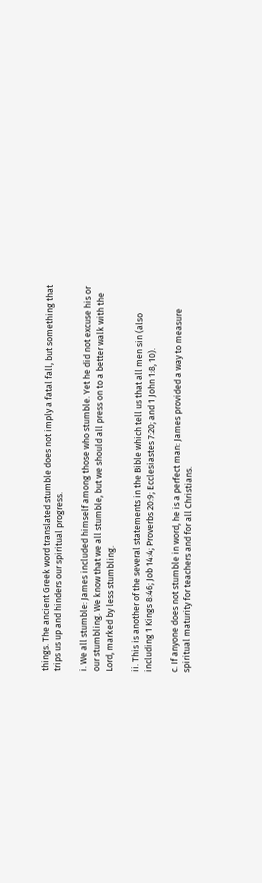things. The ancient Greek word translated stumble does not imply a fatal fall, but something that trips us up and hinders our spiritual progress.

i. We all stumble: James included himself among those who stumble. Yet he did not excuse his or our stumbling. We know that we all stumble, but we should all press on to a better walk with the Lord, marked by less stumbling.

ii. This is another of the several statements in the Bible which tell us that all men sin (also including 1 Kings 8:46; Job 14:4; Proverbs 20:9; Ecclesiastes 7:20; and 1 John 1:8, 10).

c. If anyone does not stumble in word, he is a perfect man: James provided a way to measure spiritual maturity for teachers and for all Christians.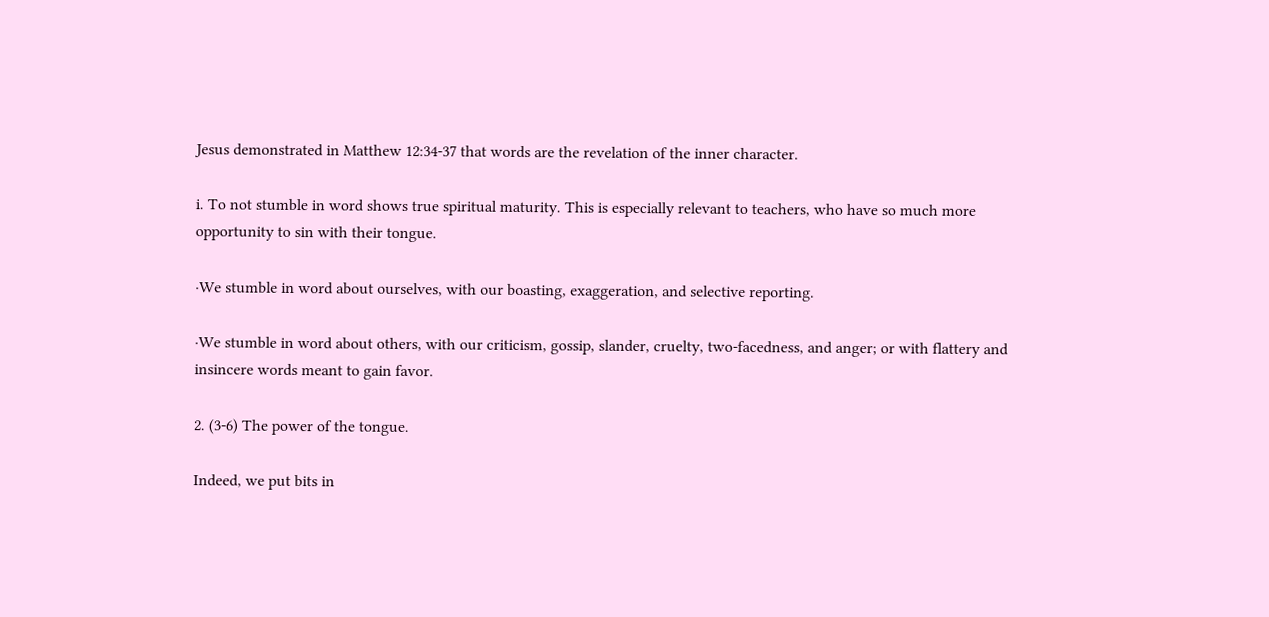Jesus demonstrated in Matthew 12:34-37 that words are the revelation of the inner character.

i. To not stumble in word shows true spiritual maturity. This is especially relevant to teachers, who have so much more opportunity to sin with their tongue.

·We stumble in word about ourselves, with our boasting, exaggeration, and selective reporting.

·We stumble in word about others, with our criticism, gossip, slander, cruelty, two-facedness, and anger; or with flattery and insincere words meant to gain favor.

2. (3-6) The power of the tongue.

Indeed, we put bits in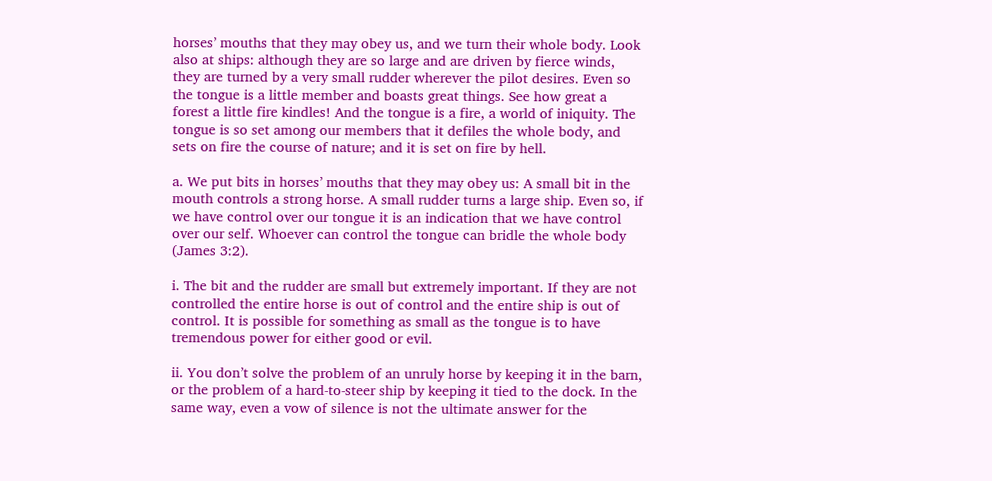horses’ mouths that they may obey us, and we turn their whole body. Look also at ships: although they are so large and are driven by fierce winds, they are turned by a very small rudder wherever the pilot desires. Even so the tongue is a little member and boasts great things. See how great a forest a little fire kindles! And the tongue is a fire, a world of iniquity. The tongue is so set among our members that it defiles the whole body, and sets on fire the course of nature; and it is set on fire by hell.

a. We put bits in horses’ mouths that they may obey us: A small bit in the mouth controls a strong horse. A small rudder turns a large ship. Even so, if we have control over our tongue it is an indication that we have control over our self. Whoever can control the tongue can bridle the whole body (James 3:2).

i. The bit and the rudder are small but extremely important. If they are not controlled the entire horse is out of control and the entire ship is out of control. It is possible for something as small as the tongue is to have tremendous power for either good or evil.

ii. You don’t solve the problem of an unruly horse by keeping it in the barn, or the problem of a hard-to-steer ship by keeping it tied to the dock. In the same way, even a vow of silence is not the ultimate answer for the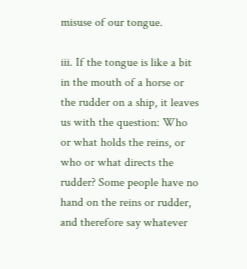misuse of our tongue.

iii. If the tongue is like a bit in the mouth of a horse or the rudder on a ship, it leaves us with the question: Who or what holds the reins, or who or what directs the rudder? Some people have no hand on the reins or rudder, and therefore say whatever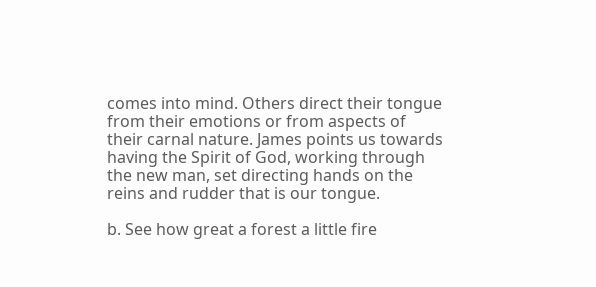comes into mind. Others direct their tongue from their emotions or from aspects of their carnal nature. James points us towards having the Spirit of God, working through the new man, set directing hands on the reins and rudder that is our tongue.

b. See how great a forest a little fire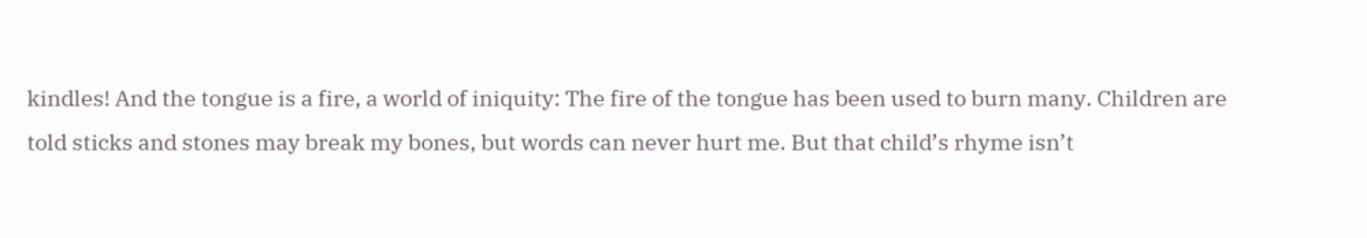kindles! And the tongue is a fire, a world of iniquity: The fire of the tongue has been used to burn many. Children are told sticks and stones may break my bones, but words can never hurt me. But that child’s rhyme isn’t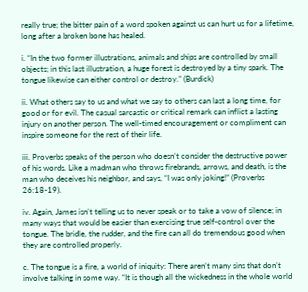really true; the bitter pain of a word spoken against us can hurt us for a lifetime, long after a broken bone has healed.

i. “In the two former illustrations, animals and ships are controlled by small objects; in this last illustration, a huge forest is destroyed by a tiny spark. The tongue likewise can either control or destroy.” (Burdick)

ii. What others say to us and what we say to others can last a long time, for good or for evil. The casual sarcastic or critical remark can inflict a lasting injury on another person. The well-timed encouragement or compliment can inspire someone for the rest of their life.

iii. Proverbs speaks of the person who doesn’t consider the destructive power of his words. Like a madman who throws firebrands, arrows, and death, is the man who deceives his neighbor, and says, “I was only joking!” (Proverbs 26:18-19).

iv. Again, James isn’t telling us to never speak or to take a vow of silence; in many ways that would be easier than exercising true self-control over the tongue. The bridle, the rudder, and the fire can all do tremendous good when they are controlled properly.

c. The tongue is a fire, a world of iniquity: There aren’t many sins that don’t involve talking in some way. “It is though all the wickedness in the whole world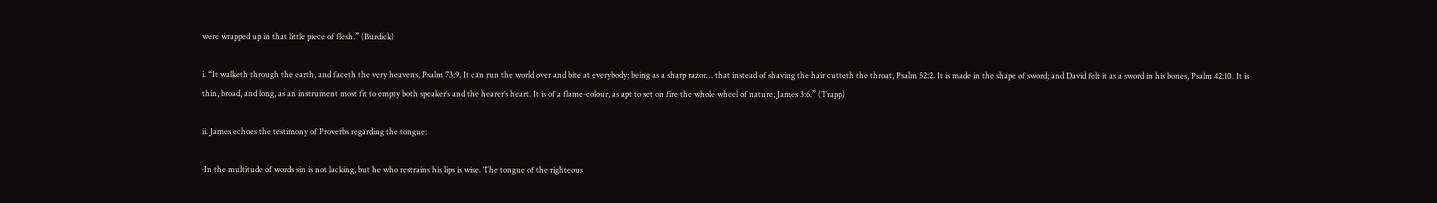were wrapped up in that little piece of flesh.” (Burdick)

i. “It walketh through the earth, and faceth the very heavens, Psalm 73:9. It can run the world over and bite at everybody; being as a sharp razor… that instead of shaving the hair cutteth the throat, Psalm 52:2. It is made in the shape of sword; and David felt it as a sword in his bones, Psalm 42:10. It is thin, broad, and long, as an instrument most fit to empty both speaker’s and the hearer’s heart. It is of a flame-colour, as apt to set on fire the whole wheel of nature, James 3:6.” (Trapp)

ii. James echoes the testimony of Proverbs regarding the tongue:

·In the multitude of words sin is not lacking, but he who restrains his lips is wise. The tongue of the righteous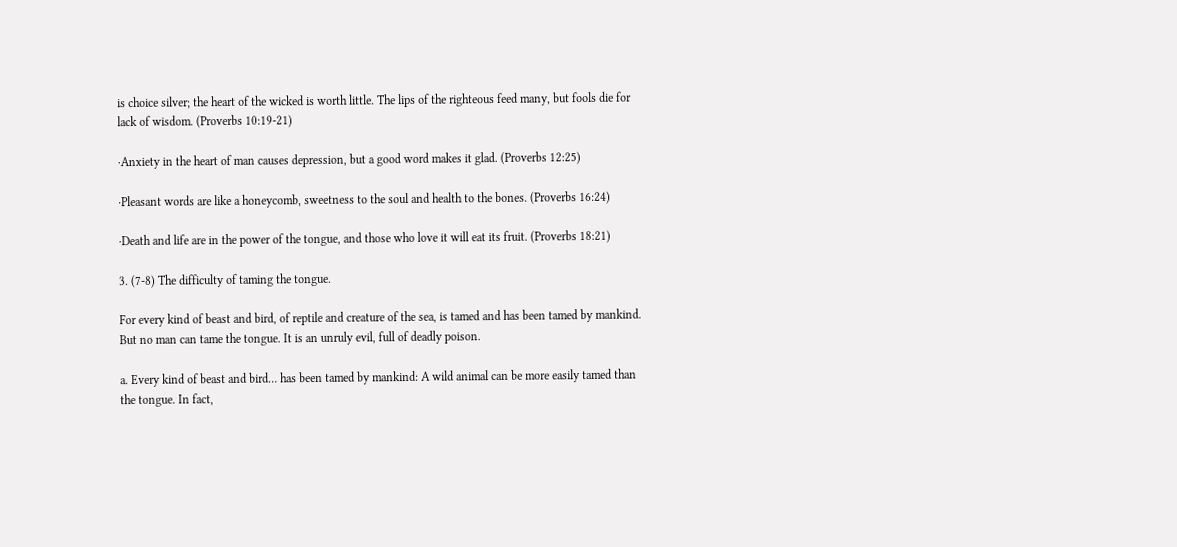is choice silver; the heart of the wicked is worth little. The lips of the righteous feed many, but fools die for lack of wisdom. (Proverbs 10:19-21)

·Anxiety in the heart of man causes depression, but a good word makes it glad. (Proverbs 12:25)

·Pleasant words are like a honeycomb, sweetness to the soul and health to the bones. (Proverbs 16:24)

·Death and life are in the power of the tongue, and those who love it will eat its fruit. (Proverbs 18:21)

3. (7-8) The difficulty of taming the tongue.

For every kind of beast and bird, of reptile and creature of the sea, is tamed and has been tamed by mankind. But no man can tame the tongue. It is an unruly evil, full of deadly poison.

a. Every kind of beast and bird… has been tamed by mankind: A wild animal can be more easily tamed than the tongue. In fact,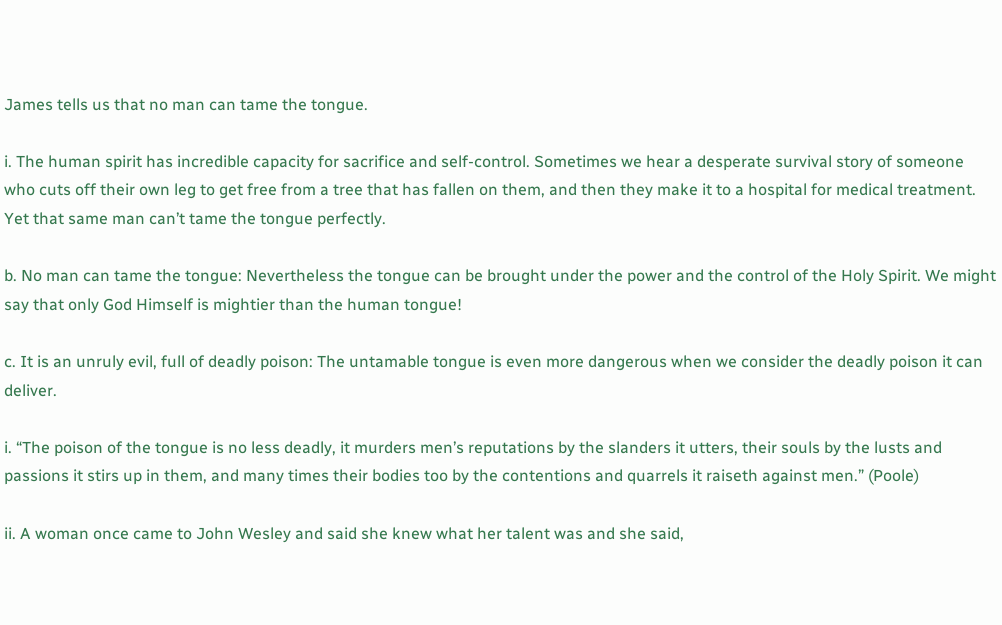James tells us that no man can tame the tongue.

i. The human spirit has incredible capacity for sacrifice and self-control. Sometimes we hear a desperate survival story of someone who cuts off their own leg to get free from a tree that has fallen on them, and then they make it to a hospital for medical treatment. Yet that same man can’t tame the tongue perfectly.

b. No man can tame the tongue: Nevertheless the tongue can be brought under the power and the control of the Holy Spirit. We might say that only God Himself is mightier than the human tongue!

c. It is an unruly evil, full of deadly poison: The untamable tongue is even more dangerous when we consider the deadly poison it can deliver.

i. “The poison of the tongue is no less deadly, it murders men’s reputations by the slanders it utters, their souls by the lusts and passions it stirs up in them, and many times their bodies too by the contentions and quarrels it raiseth against men.” (Poole)

ii. A woman once came to John Wesley and said she knew what her talent was and she said,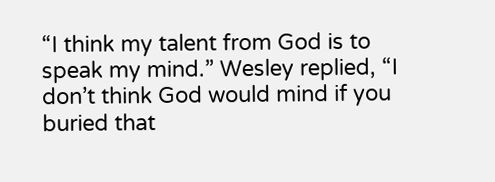“I think my talent from God is to speak my mind.” Wesley replied, “I don’t think God would mind if you buried that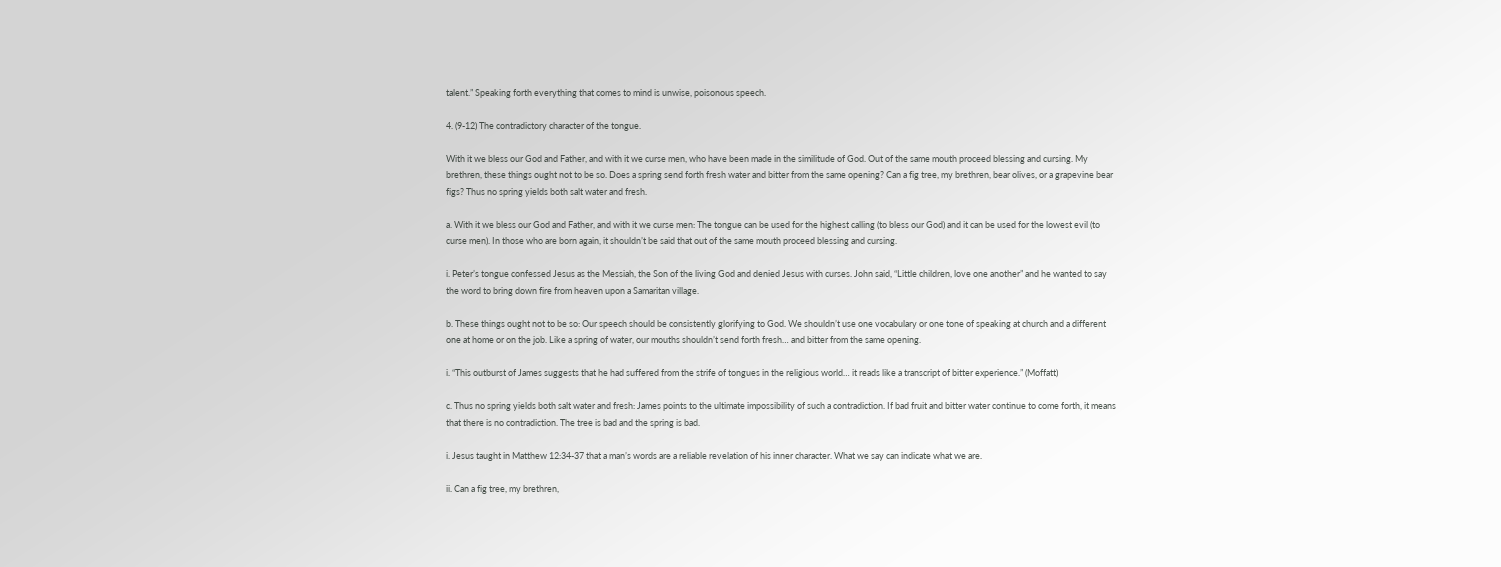talent.” Speaking forth everything that comes to mind is unwise, poisonous speech.

4. (9-12) The contradictory character of the tongue.

With it we bless our God and Father, and with it we curse men, who have been made in the similitude of God. Out of the same mouth proceed blessing and cursing. My brethren, these things ought not to be so. Does a spring send forth fresh water and bitter from the same opening? Can a fig tree, my brethren, bear olives, or a grapevine bear figs? Thus no spring yields both salt water and fresh.

a. With it we bless our God and Father, and with it we curse men: The tongue can be used for the highest calling (to bless our God) and it can be used for the lowest evil (to curse men). In those who are born again, it shouldn’t be said that out of the same mouth proceed blessing and cursing.

i. Peter’s tongue confessed Jesus as the Messiah, the Son of the living God and denied Jesus with curses. John said, “Little children, love one another” and he wanted to say the word to bring down fire from heaven upon a Samaritan village.

b. These things ought not to be so: Our speech should be consistently glorifying to God. We shouldn’t use one vocabulary or one tone of speaking at church and a different one at home or on the job. Like a spring of water, our mouths shouldn’t send forth fresh… and bitter from the same opening.

i. “This outburst of James suggests that he had suffered from the strife of tongues in the religious world… it reads like a transcript of bitter experience.” (Moffatt)

c. Thus no spring yields both salt water and fresh: James points to the ultimate impossibility of such a contradiction. If bad fruit and bitter water continue to come forth, it means that there is no contradiction. The tree is bad and the spring is bad.

i. Jesus taught in Matthew 12:34-37 that a man’s words are a reliable revelation of his inner character. What we say can indicate what we are.

ii. Can a fig tree, my brethren,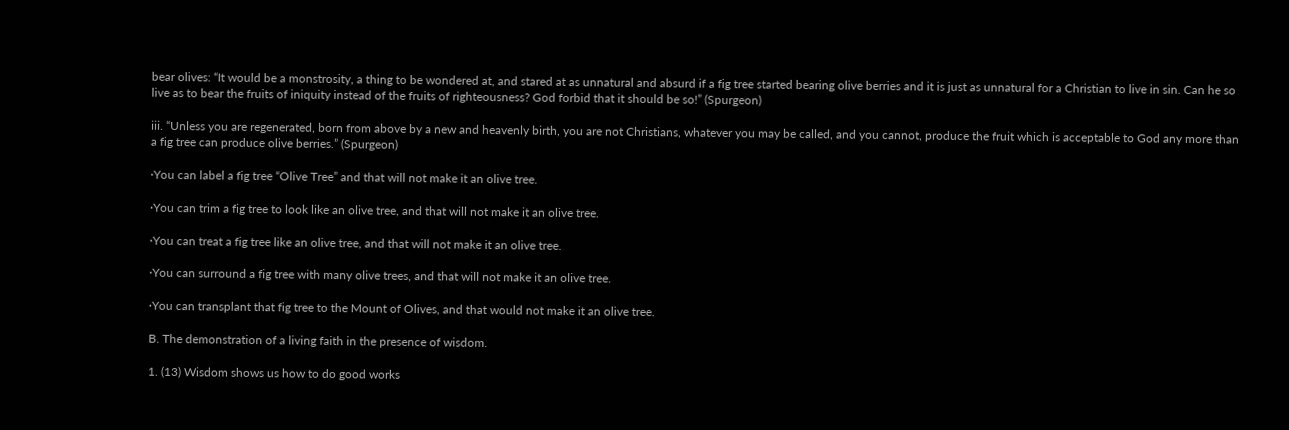bear olives: “It would be a monstrosity, a thing to be wondered at, and stared at as unnatural and absurd if a fig tree started bearing olive berries and it is just as unnatural for a Christian to live in sin. Can he so live as to bear the fruits of iniquity instead of the fruits of righteousness? God forbid that it should be so!” (Spurgeon)

iii. “Unless you are regenerated, born from above by a new and heavenly birth, you are not Christians, whatever you may be called, and you cannot, produce the fruit which is acceptable to God any more than a fig tree can produce olive berries.” (Spurgeon)

·You can label a fig tree “Olive Tree” and that will not make it an olive tree.

·You can trim a fig tree to look like an olive tree, and that will not make it an olive tree.

·You can treat a fig tree like an olive tree, and that will not make it an olive tree.

·You can surround a fig tree with many olive trees, and that will not make it an olive tree.

·You can transplant that fig tree to the Mount of Olives, and that would not make it an olive tree.

B. The demonstration of a living faith in the presence of wisdom.

1. (13) Wisdom shows us how to do good works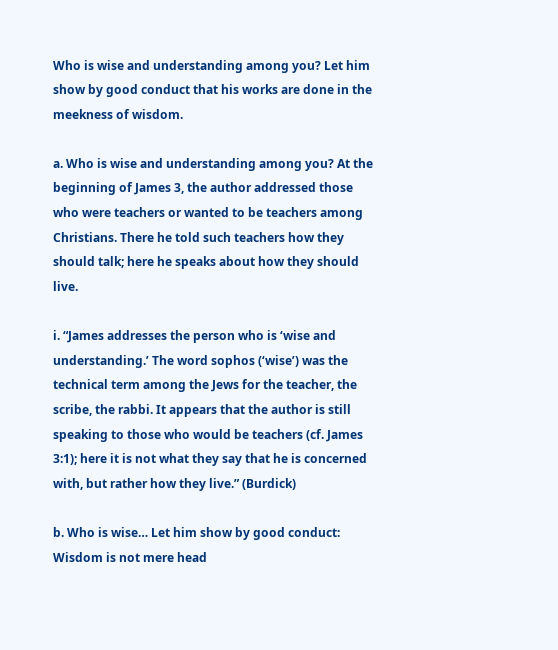Who is wise and understanding among you? Let him show by good conduct that his works are done in the meekness of wisdom.

a. Who is wise and understanding among you? At the beginning of James 3, the author addressed those who were teachers or wanted to be teachers among Christians. There he told such teachers how they should talk; here he speaks about how they should live.

i. “James addresses the person who is ‘wise and understanding.’ The word sophos (‘wise’) was the technical term among the Jews for the teacher, the scribe, the rabbi. It appears that the author is still speaking to those who would be teachers (cf. James 3:1); here it is not what they say that he is concerned with, but rather how they live.” (Burdick)

b. Who is wise… Let him show by good conduct: Wisdom is not mere head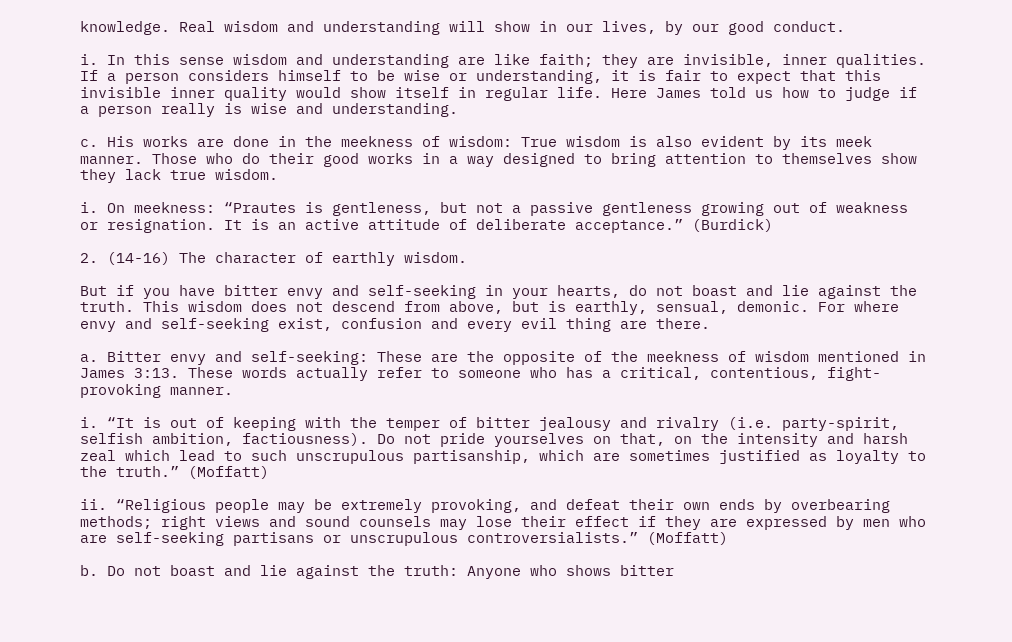knowledge. Real wisdom and understanding will show in our lives, by our good conduct.

i. In this sense wisdom and understanding are like faith; they are invisible, inner qualities. If a person considers himself to be wise or understanding, it is fair to expect that this invisible inner quality would show itself in regular life. Here James told us how to judge if a person really is wise and understanding.

c. His works are done in the meekness of wisdom: True wisdom is also evident by its meek manner. Those who do their good works in a way designed to bring attention to themselves show they lack true wisdom.

i. On meekness: “Prautes is gentleness, but not a passive gentleness growing out of weakness or resignation. It is an active attitude of deliberate acceptance.” (Burdick)

2. (14-16) The character of earthly wisdom.

But if you have bitter envy and self-seeking in your hearts, do not boast and lie against the truth. This wisdom does not descend from above, but is earthly, sensual, demonic. For where envy and self-seeking exist, confusion and every evil thing are there.

a. Bitter envy and self-seeking: These are the opposite of the meekness of wisdom mentioned in James 3:13. These words actually refer to someone who has a critical, contentious, fight-provoking manner.

i. “It is out of keeping with the temper of bitter jealousy and rivalry (i.e. party-spirit, selfish ambition, factiousness). Do not pride yourselves on that, on the intensity and harsh zeal which lead to such unscrupulous partisanship, which are sometimes justified as loyalty to the truth.” (Moffatt)

ii. “Religious people may be extremely provoking, and defeat their own ends by overbearing methods; right views and sound counsels may lose their effect if they are expressed by men who are self-seeking partisans or unscrupulous controversialists.” (Moffatt)

b. Do not boast and lie against the truth: Anyone who shows bitter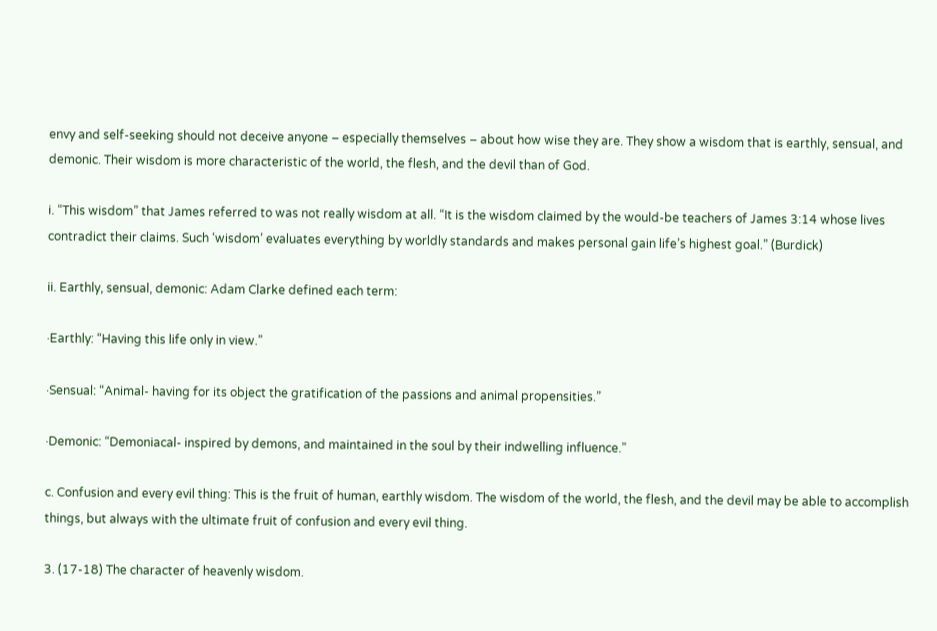envy and self-seeking should not deceive anyone – especially themselves – about how wise they are. They show a wisdom that is earthly, sensual, and demonic. Their wisdom is more characteristic of the world, the flesh, and the devil than of God.

i. “This wisdom” that James referred to was not really wisdom at all. “It is the wisdom claimed by the would-be teachers of James 3:14 whose lives contradict their claims. Such ‘wisdom’ evaluates everything by worldly standards and makes personal gain life’s highest goal.” (Burdick)

ii. Earthly, sensual, demonic: Adam Clarke defined each term:

·Earthly: “Having this life only in view.”

·Sensual: “Animal- having for its object the gratification of the passions and animal propensities.”

·Demonic: “Demoniacal- inspired by demons, and maintained in the soul by their indwelling influence.”

c. Confusion and every evil thing: This is the fruit of human, earthly wisdom. The wisdom of the world, the flesh, and the devil may be able to accomplish things, but always with the ultimate fruit of confusion and every evil thing.

3. (17-18) The character of heavenly wisdom.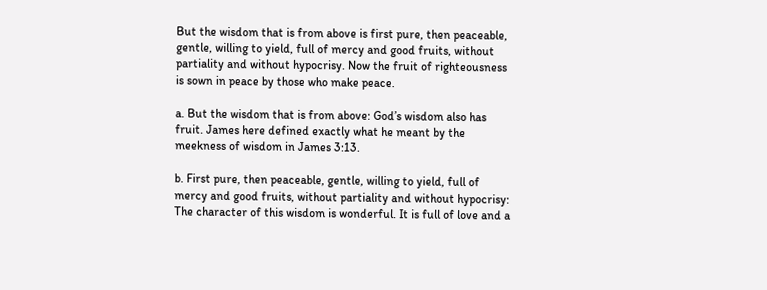But the wisdom that is from above is first pure, then peaceable, gentle, willing to yield, full of mercy and good fruits, without partiality and without hypocrisy. Now the fruit of righteousness is sown in peace by those who make peace.

a. But the wisdom that is from above: God’s wisdom also has fruit. James here defined exactly what he meant by the meekness of wisdom in James 3:13.

b. First pure, then peaceable, gentle, willing to yield, full of mercy and good fruits, without partiality and without hypocrisy: The character of this wisdom is wonderful. It is full of love and a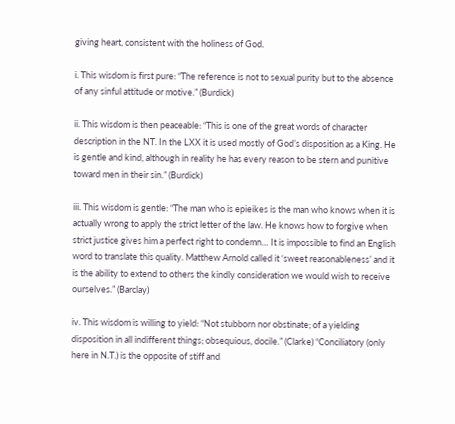giving heart, consistent with the holiness of God.

i. This wisdom is first pure: “The reference is not to sexual purity but to the absence of any sinful attitude or motive.” (Burdick)

ii. This wisdom is then peaceable: “This is one of the great words of character description in the NT. In the LXX it is used mostly of God’s disposition as a King. He is gentle and kind, although in reality he has every reason to be stern and punitive toward men in their sin.” (Burdick)

iii. This wisdom is gentle: “The man who is epieikes is the man who knows when it is actually wrong to apply the strict letter of the law. He knows how to forgive when strict justice gives him a perfect right to condemn… It is impossible to find an English word to translate this quality. Matthew Arnold called it ‘sweet reasonableness’ and it is the ability to extend to others the kindly consideration we would wish to receive ourselves.” (Barclay)

iv. This wisdom is willing to yield: “Not stubborn nor obstinate; of a yielding disposition in all indifferent things; obsequious, docile.” (Clarke) “Conciliatory (only here in N.T.) is the opposite of stiff and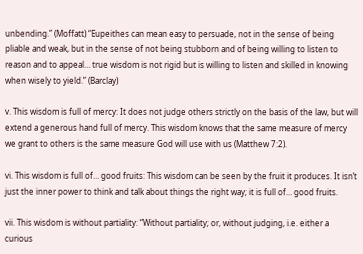unbending.” (Moffatt) “Eupeithes can mean easy to persuade, not in the sense of being pliable and weak, but in the sense of not being stubborn and of being willing to listen to reason and to appeal… true wisdom is not rigid but is willing to listen and skilled in knowing when wisely to yield.” (Barclay)

v. This wisdom is full of mercy: It does not judge others strictly on the basis of the law, but will extend a generous hand full of mercy. This wisdom knows that the same measure of mercy we grant to others is the same measure God will use with us (Matthew 7:2).

vi. This wisdom is full of… good fruits: This wisdom can be seen by the fruit it produces. It isn’t just the inner power to think and talk about things the right way; it is full of… good fruits.

vii. This wisdom is without partiality: “Without partiality; or, without judging, i.e. either a curious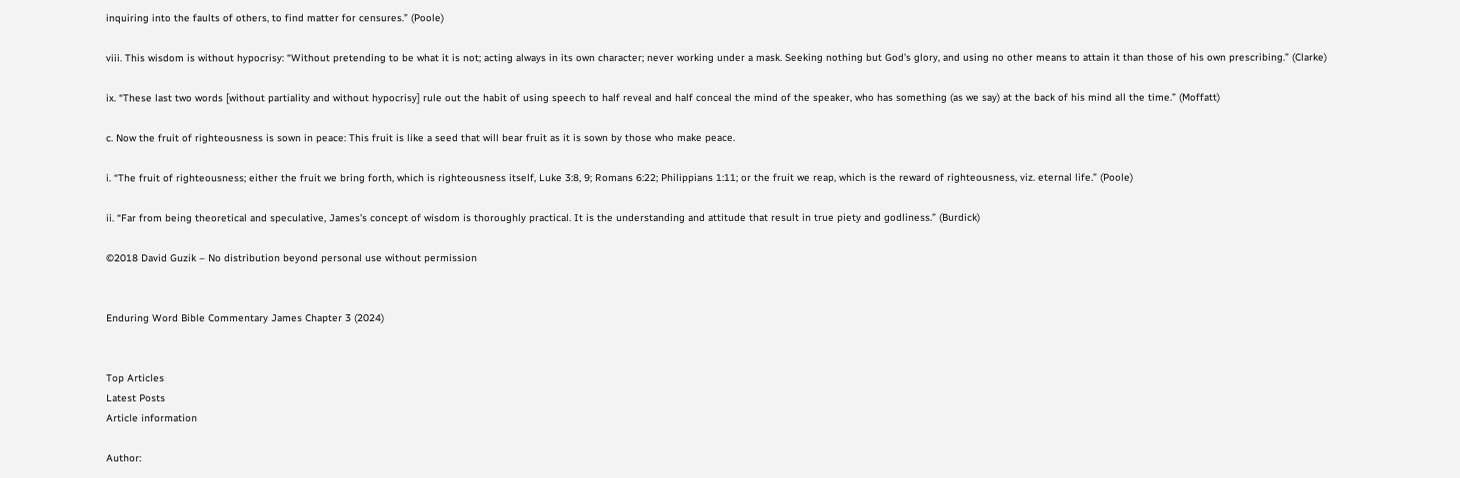inquiring into the faults of others, to find matter for censures.” (Poole)

viii. This wisdom is without hypocrisy: “Without pretending to be what it is not; acting always in its own character; never working under a mask. Seeking nothing but God’s glory, and using no other means to attain it than those of his own prescribing.” (Clarke)

ix. “These last two words [without partiality and without hypocrisy] rule out the habit of using speech to half reveal and half conceal the mind of the speaker, who has something (as we say) at the back of his mind all the time.” (Moffatt)

c. Now the fruit of righteousness is sown in peace: This fruit is like a seed that will bear fruit as it is sown by those who make peace.

i. “The fruit of righteousness; either the fruit we bring forth, which is righteousness itself, Luke 3:8, 9; Romans 6:22; Philippians 1:11; or the fruit we reap, which is the reward of righteousness, viz. eternal life.” (Poole)

ii. “Far from being theoretical and speculative, James’s concept of wisdom is thoroughly practical. It is the understanding and attitude that result in true piety and godliness.” (Burdick)

©2018 David Guzik – No distribution beyond personal use without permission


Enduring Word Bible Commentary James Chapter 3 (2024)


Top Articles
Latest Posts
Article information

Author: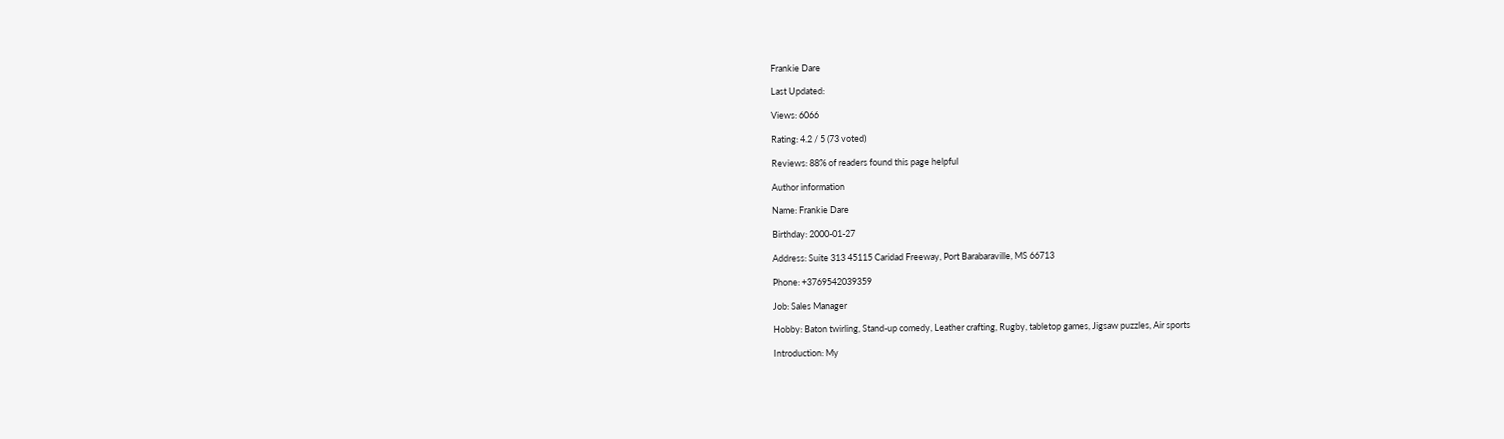Frankie Dare

Last Updated:

Views: 6066

Rating: 4.2 / 5 (73 voted)

Reviews: 88% of readers found this page helpful

Author information

Name: Frankie Dare

Birthday: 2000-01-27

Address: Suite 313 45115 Caridad Freeway, Port Barabaraville, MS 66713

Phone: +3769542039359

Job: Sales Manager

Hobby: Baton twirling, Stand-up comedy, Leather crafting, Rugby, tabletop games, Jigsaw puzzles, Air sports

Introduction: My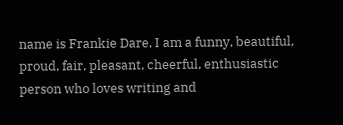name is Frankie Dare, I am a funny, beautiful, proud, fair, pleasant, cheerful, enthusiastic person who loves writing and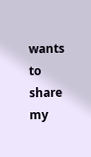wants to share my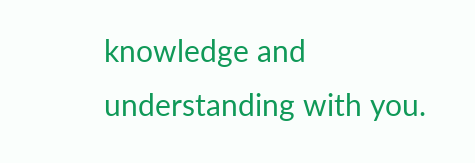knowledge and understanding with you.